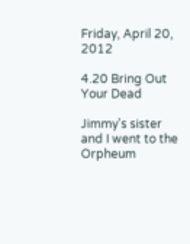Friday, April 20, 2012

4.20 Bring Out Your Dead

Jimmy's sister and I went to the Orpheum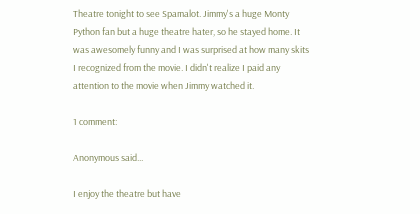Theatre tonight to see Spamalot. Jimmy's a huge Monty Python fan but a huge theatre hater, so he stayed home. It was awesomely funny and I was surprised at how many skits I recognized from the movie. I didn't realize I paid any attention to the movie when Jimmy watched it.

1 comment:

Anonymous said...

I enjoy the theatre but have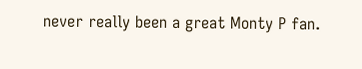never really been a great Monty P fan.